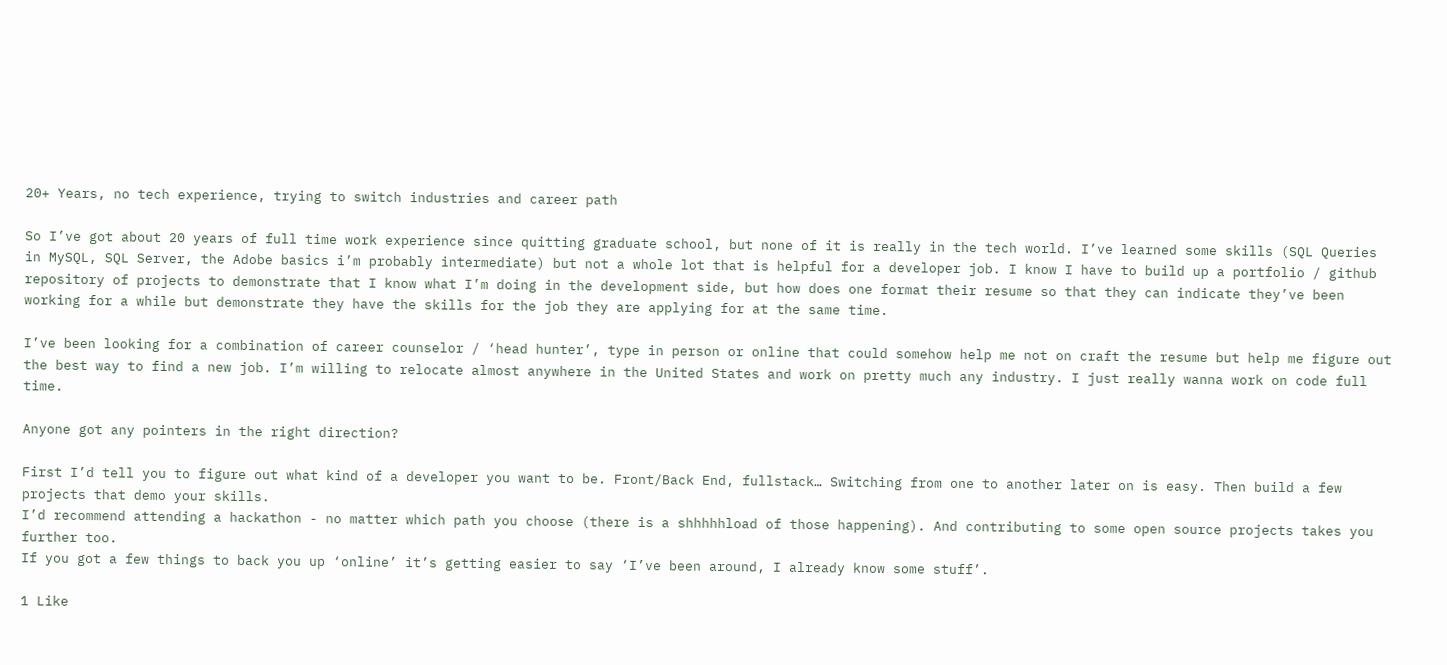20+ Years, no tech experience, trying to switch industries and career path

So I’ve got about 20 years of full time work experience since quitting graduate school, but none of it is really in the tech world. I’ve learned some skills (SQL Queries in MySQL, SQL Server, the Adobe basics i’m probably intermediate) but not a whole lot that is helpful for a developer job. I know I have to build up a portfolio / github repository of projects to demonstrate that I know what I’m doing in the development side, but how does one format their resume so that they can indicate they’ve been working for a while but demonstrate they have the skills for the job they are applying for at the same time.

I’ve been looking for a combination of career counselor / ‘head hunter’, type in person or online that could somehow help me not on craft the resume but help me figure out the best way to find a new job. I’m willing to relocate almost anywhere in the United States and work on pretty much any industry. I just really wanna work on code full time.

Anyone got any pointers in the right direction?

First I’d tell you to figure out what kind of a developer you want to be. Front/Back End, fullstack… Switching from one to another later on is easy. Then build a few projects that demo your skills.
I’d recommend attending a hackathon - no matter which path you choose (there is a shhhhhload of those happening). And contributing to some open source projects takes you further too.
If you got a few things to back you up ‘online’ it’s getting easier to say ‘I’ve been around, I already know some stuff’.

1 Like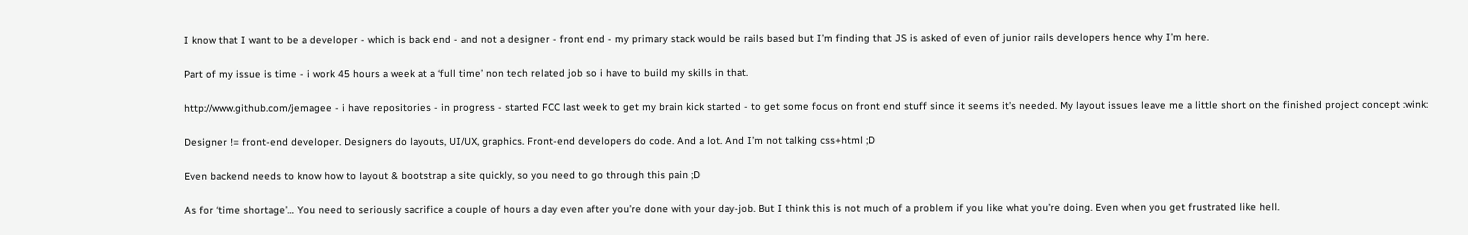I know that I want to be a developer - which is back end - and not a designer - front end - my primary stack would be rails based but I’m finding that JS is asked of even of junior rails developers hence why I’m here.

Part of my issue is time - i work 45 hours a week at a ‘full time’ non tech related job so i have to build my skills in that.

http://www.github.com/jemagee - i have repositories - in progress - started FCC last week to get my brain kick started - to get some focus on front end stuff since it seems it’s needed. My layout issues leave me a little short on the finished project concept :wink:

Designer != front-end developer. Designers do layouts, UI/UX, graphics. Front-end developers do code. And a lot. And I’m not talking css+html ;D

Even backend needs to know how to layout & bootstrap a site quickly, so you need to go through this pain ;D

As for ‘time shortage’… You need to seriously sacrifice a couple of hours a day even after you’re done with your day-job. But I think this is not much of a problem if you like what you’re doing. Even when you get frustrated like hell.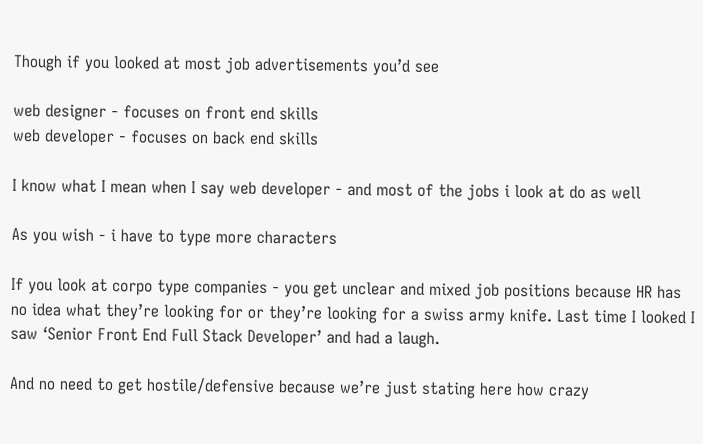Though if you looked at most job advertisements you’d see

web designer - focuses on front end skills
web developer - focuses on back end skills

I know what I mean when I say web developer - and most of the jobs i look at do as well

As you wish - i have to type more characters

If you look at corpo type companies - you get unclear and mixed job positions because HR has no idea what they’re looking for or they’re looking for a swiss army knife. Last time I looked I saw ‘Senior Front End Full Stack Developer’ and had a laugh.

And no need to get hostile/defensive because we’re just stating here how crazy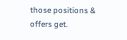those positions & offers get.